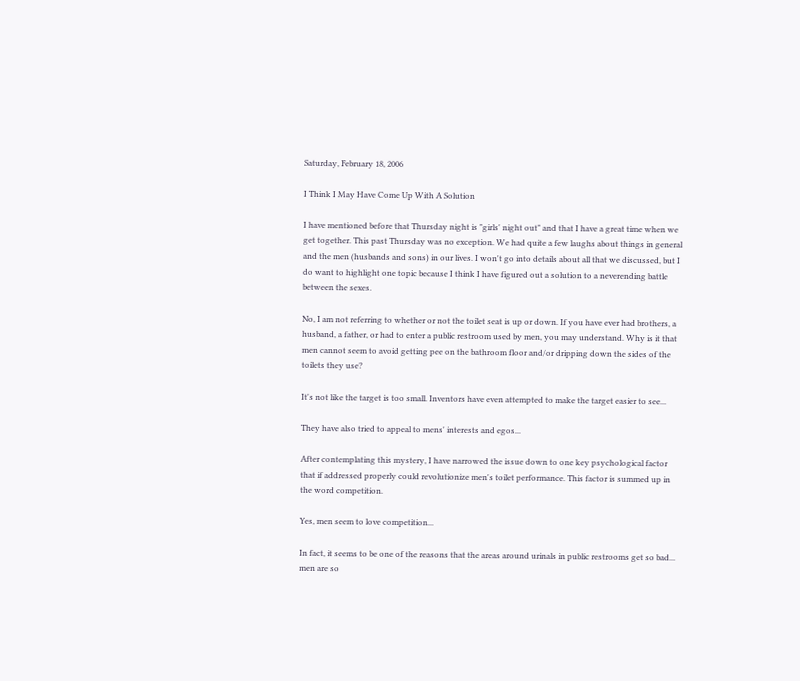Saturday, February 18, 2006

I Think I May Have Come Up With A Solution

I have mentioned before that Thursday night is "girls' night out" and that I have a great time when we get together. This past Thursday was no exception. We had quite a few laughs about things in general and the men (husbands and sons) in our lives. I won't go into details about all that we discussed, but I do want to highlight one topic because I think I have figured out a solution to a neverending battle between the sexes.

No, I am not referring to whether or not the toilet seat is up or down. If you have ever had brothers, a husband, a father, or had to enter a public restroom used by men, you may understand. Why is it that men cannot seem to avoid getting pee on the bathroom floor and/or dripping down the sides of the toilets they use?

It's not like the target is too small. Inventors have even attempted to make the target easier to see...

They have also tried to appeal to mens' interests and egos...

After contemplating this mystery, I have narrowed the issue down to one key psychological factor that if addressed properly could revolutionize men's toilet performance. This factor is summed up in the word competition.

Yes, men seem to love competition...

In fact, it seems to be one of the reasons that the areas around urinals in public restrooms get so bad... men are so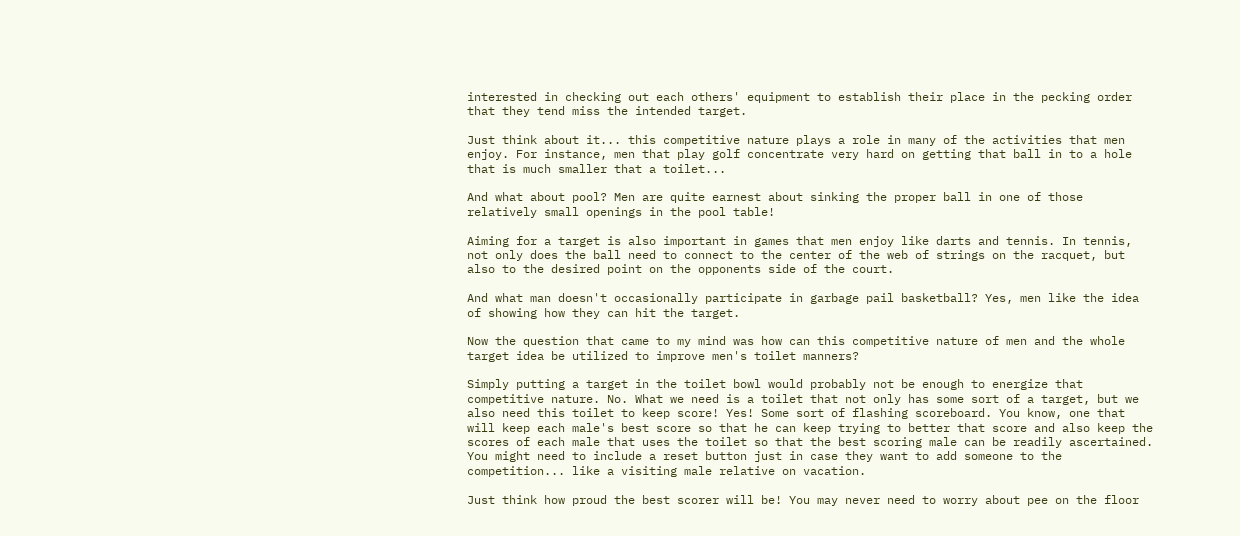interested in checking out each others' equipment to establish their place in the pecking order that they tend miss the intended target.

Just think about it... this competitive nature plays a role in many of the activities that men enjoy. For instance, men that play golf concentrate very hard on getting that ball in to a hole that is much smaller that a toilet...

And what about pool? Men are quite earnest about sinking the proper ball in one of those relatively small openings in the pool table!

Aiming for a target is also important in games that men enjoy like darts and tennis. In tennis, not only does the ball need to connect to the center of the web of strings on the racquet, but also to the desired point on the opponents side of the court.

And what man doesn't occasionally participate in garbage pail basketball? Yes, men like the idea of showing how they can hit the target.

Now the question that came to my mind was how can this competitive nature of men and the whole target idea be utilized to improve men's toilet manners?

Simply putting a target in the toilet bowl would probably not be enough to energize that competitive nature. No. What we need is a toilet that not only has some sort of a target, but we also need this toilet to keep score! Yes! Some sort of flashing scoreboard. You know, one that will keep each male's best score so that he can keep trying to better that score and also keep the scores of each male that uses the toilet so that the best scoring male can be readily ascertained. You might need to include a reset button just in case they want to add someone to the competition... like a visiting male relative on vacation.

Just think how proud the best scorer will be! You may never need to worry about pee on the floor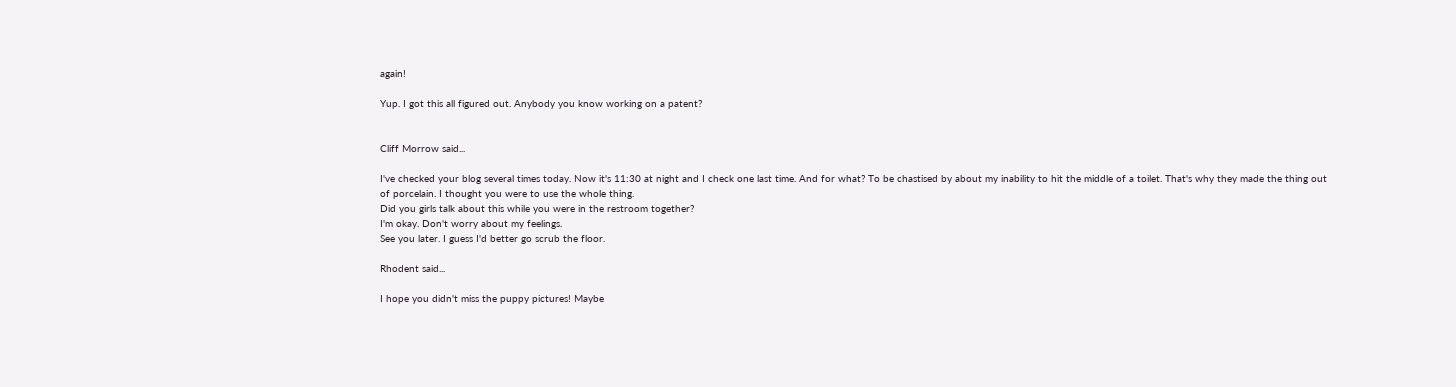again!

Yup. I got this all figured out. Anybody you know working on a patent?


Cliff Morrow said...

I've checked your blog several times today. Now it's 11:30 at night and I check one last time. And for what? To be chastised by about my inability to hit the middle of a toilet. That's why they made the thing out of porcelain. I thought you were to use the whole thing.
Did you girls talk about this while you were in the restroom together?
I'm okay. Don't worry about my feelings.
See you later. I guess I'd better go scrub the floor.

Rhodent said...

I hope you didn't miss the puppy pictures! Maybe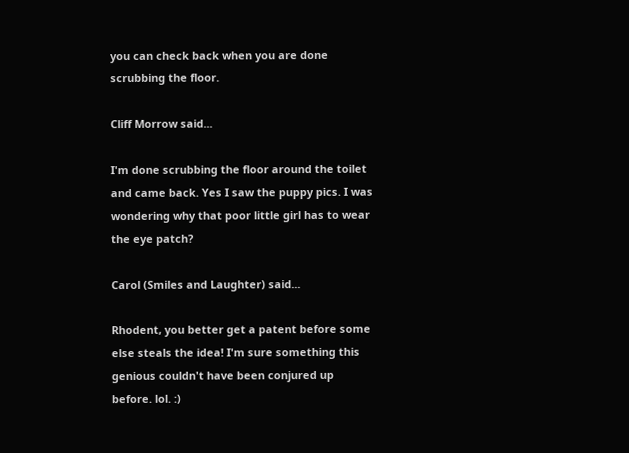you can check back when you are done scrubbing the floor.

Cliff Morrow said...

I'm done scrubbing the floor around the toilet and came back. Yes I saw the puppy pics. I was wondering why that poor little girl has to wear the eye patch?

Carol (Smiles and Laughter) said...

Rhodent, you better get a patent before some else steals the idea! I'm sure something this genious couldn't have been conjured up before. lol. :)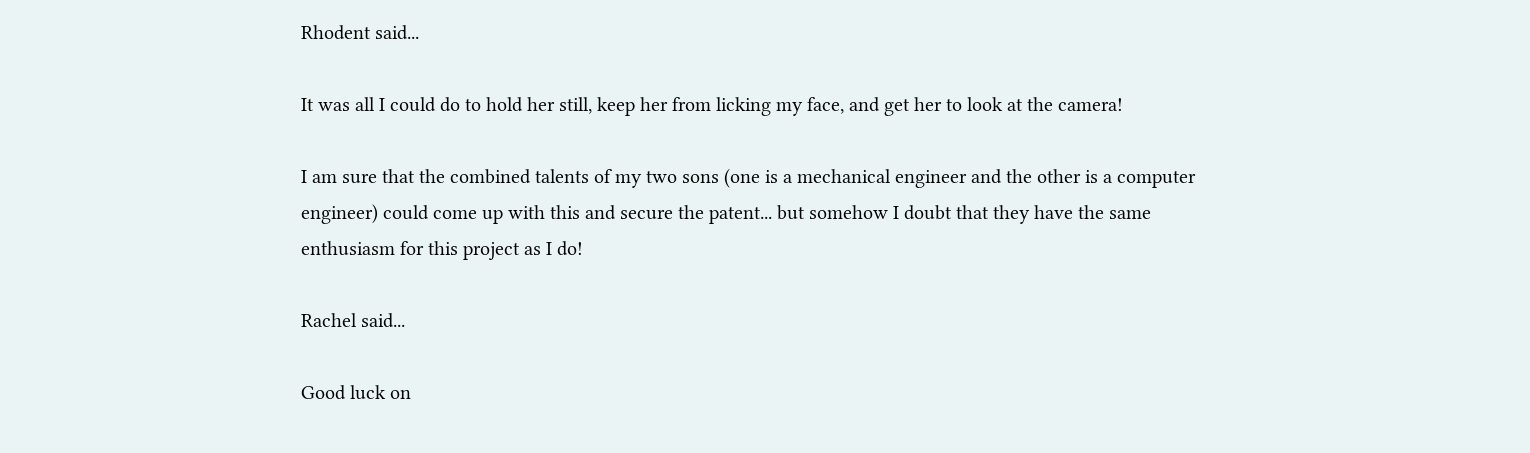Rhodent said...

It was all I could do to hold her still, keep her from licking my face, and get her to look at the camera!

I am sure that the combined talents of my two sons (one is a mechanical engineer and the other is a computer engineer) could come up with this and secure the patent... but somehow I doubt that they have the same enthusiasm for this project as I do!

Rachel said...

Good luck on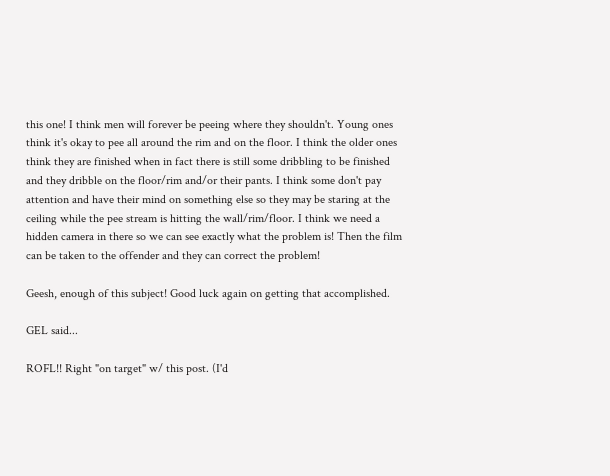this one! I think men will forever be peeing where they shouldn't. Young ones think it's okay to pee all around the rim and on the floor. I think the older ones think they are finished when in fact there is still some dribbling to be finished and they dribble on the floor/rim and/or their pants. I think some don't pay attention and have their mind on something else so they may be staring at the ceiling while the pee stream is hitting the wall/rim/floor. I think we need a hidden camera in there so we can see exactly what the problem is! Then the film can be taken to the offender and they can correct the problem!

Geesh, enough of this subject! Good luck again on getting that accomplished.

GEL said...

ROFL!! Right "on target" w/ this post. (I'd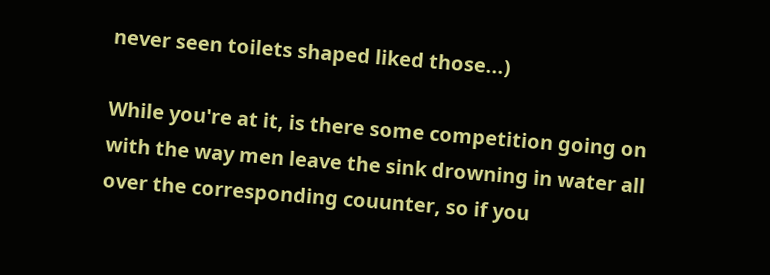never seen toilets shaped liked those...)

While you're at it, is there some competition going on with the way men leave the sink drowning in water all over the corresponding couunter, so if you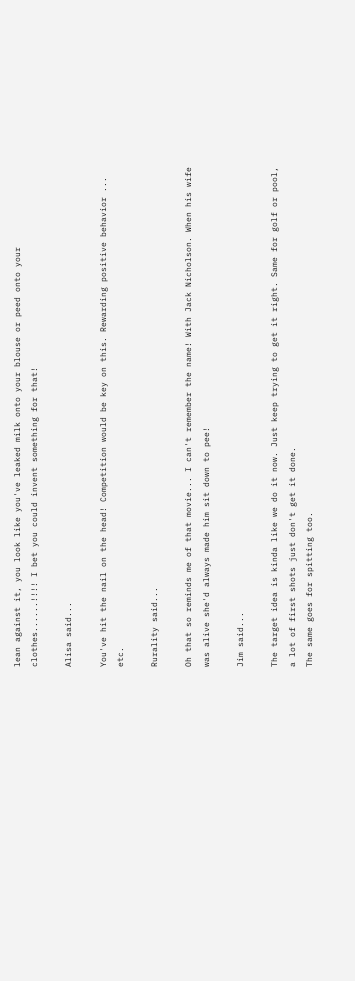lean against it, you look like you've leaked milk onto your blouse or peed onto your clothes......!!!! I bet you could invent something for that!

Alisa said...

You've hit the nail on the head! Competition would be key on this. Rewarding positive behavior ... etc.

Rurality said...

Oh that so reminds me of that movie... I can't remember the name! With Jack Nicholson. When his wife was alive she'd always made him sit down to pee!

Jim said...

The target idea is kinda like we do it now. Just keep trying to get it right. Same for golf or pool, a lot of first shots just don't get it done.
The same goes for spitting too.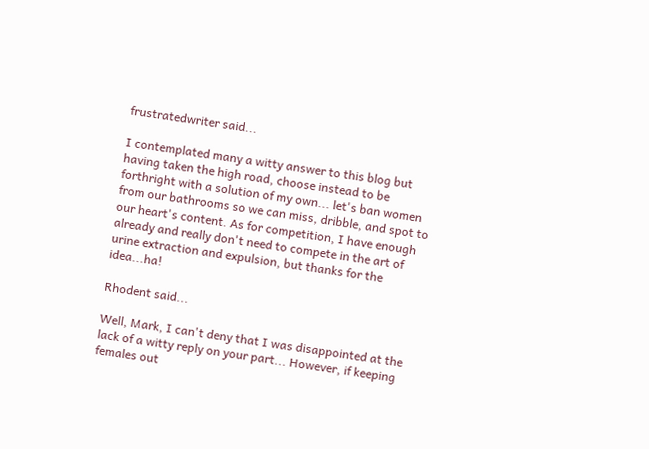frustratedwriter said...

I contemplated many a witty answer to this blog but having taken the high road, choose instead to be forthright with a solution of my own... let's ban women from our bathrooms so we can miss, dribble, and spot to our heart's content. As for competition, I have enough already and really don't need to compete in the art of urine extraction and expulsion, but thanks for the idea...ha!

Rhodent said...

Well, Mark, I can't deny that I was disappointed at the lack of a witty reply on your part... However, if keeping females out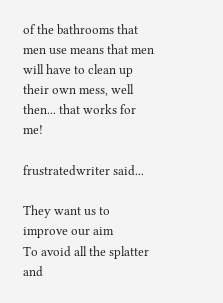of the bathrooms that men use means that men will have to clean up their own mess, well then... that works for me!

frustratedwriter said...

They want us to improve our aim
To avoid all the splatter and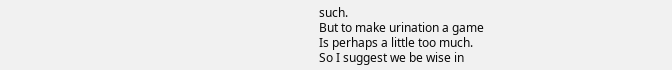such.
But to make urination a game
Is perhaps a little too much.
So I suggest we be wise in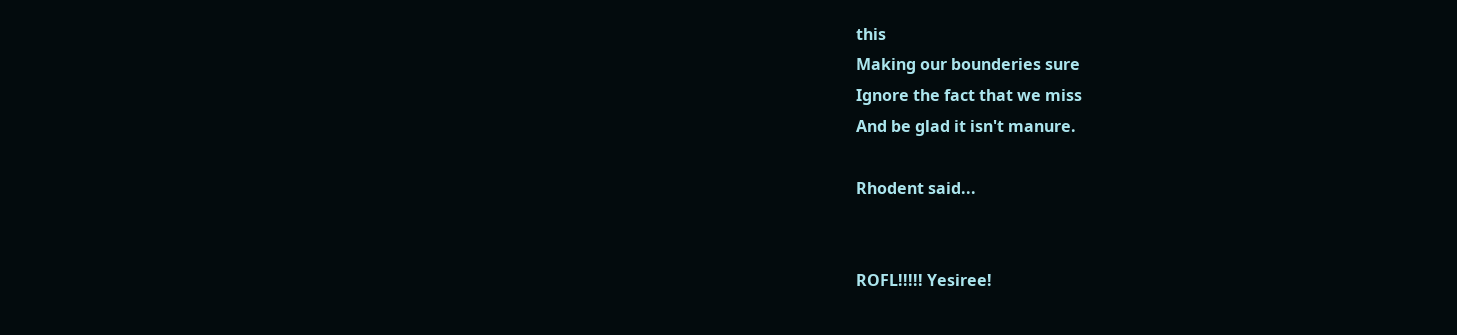this
Making our bounderies sure
Ignore the fact that we miss
And be glad it isn't manure.

Rhodent said...


ROFL!!!!! Yesiree!